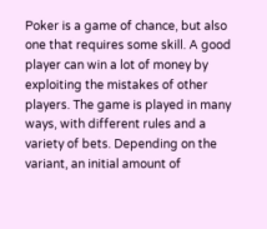Poker is a game of chance, but also one that requires some skill. A good player can win a lot of money by exploiting the mistakes of other players. The game is played in many ways, with different rules and a variety of bets. Depending on the variant, an initial amount of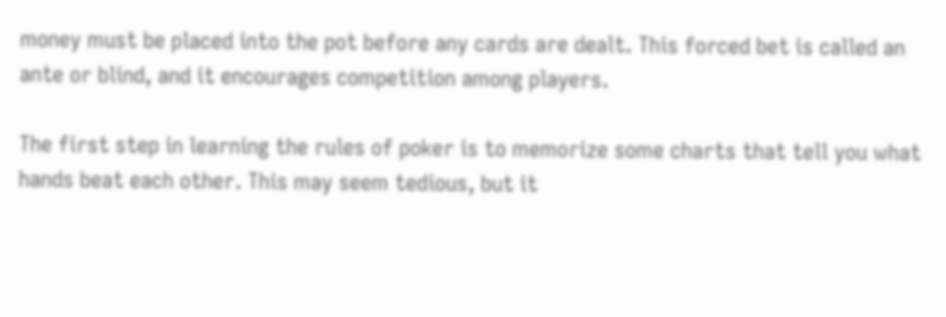money must be placed into the pot before any cards are dealt. This forced bet is called an ante or blind, and it encourages competition among players.

The first step in learning the rules of poker is to memorize some charts that tell you what hands beat each other. This may seem tedious, but it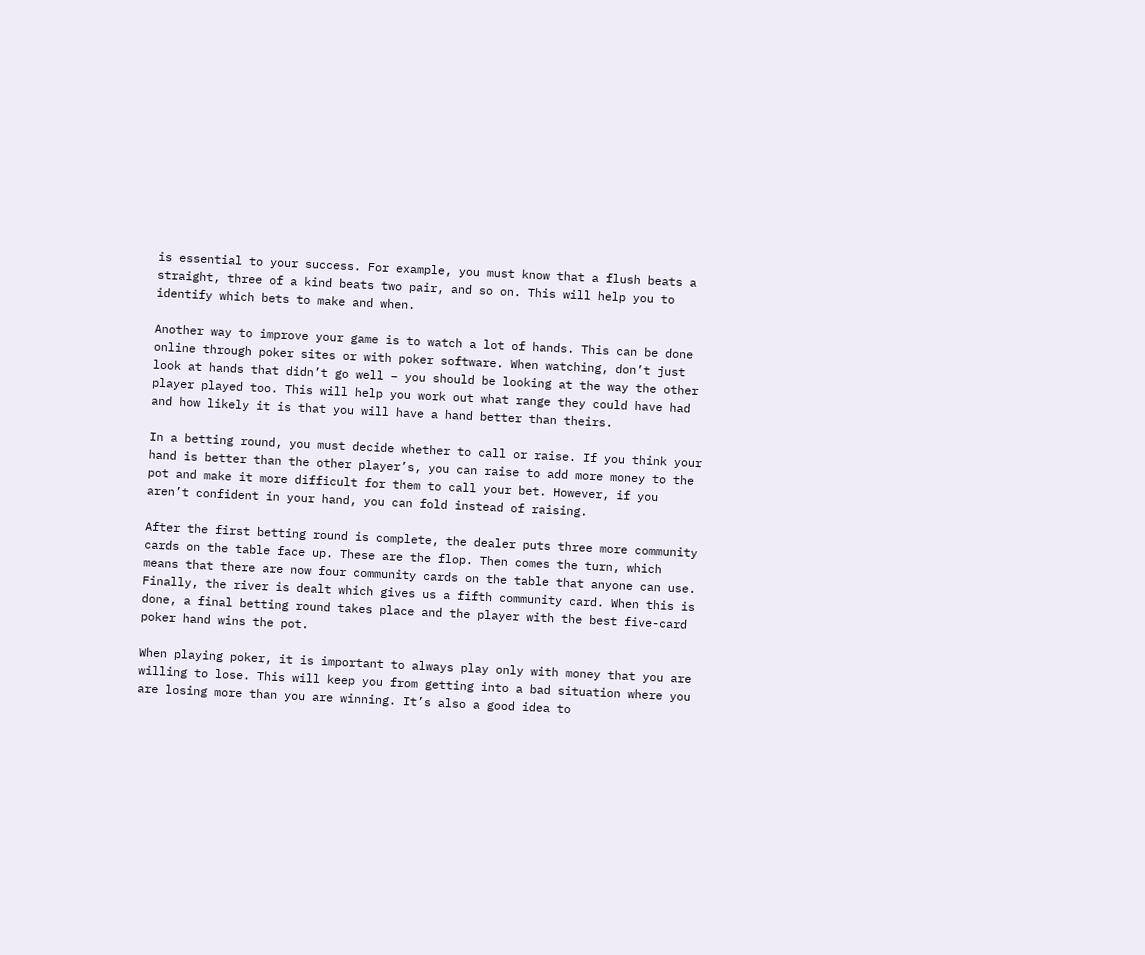is essential to your success. For example, you must know that a flush beats a straight, three of a kind beats two pair, and so on. This will help you to identify which bets to make and when.

Another way to improve your game is to watch a lot of hands. This can be done online through poker sites or with poker software. When watching, don’t just look at hands that didn’t go well – you should be looking at the way the other player played too. This will help you work out what range they could have had and how likely it is that you will have a hand better than theirs.

In a betting round, you must decide whether to call or raise. If you think your hand is better than the other player’s, you can raise to add more money to the pot and make it more difficult for them to call your bet. However, if you aren’t confident in your hand, you can fold instead of raising.

After the first betting round is complete, the dealer puts three more community cards on the table face up. These are the flop. Then comes the turn, which means that there are now four community cards on the table that anyone can use. Finally, the river is dealt which gives us a fifth community card. When this is done, a final betting round takes place and the player with the best five-card poker hand wins the pot.

When playing poker, it is important to always play only with money that you are willing to lose. This will keep you from getting into a bad situation where you are losing more than you are winning. It’s also a good idea to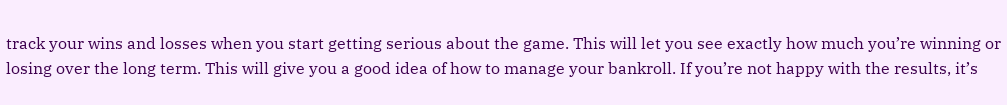track your wins and losses when you start getting serious about the game. This will let you see exactly how much you’re winning or losing over the long term. This will give you a good idea of how to manage your bankroll. If you’re not happy with the results, it’s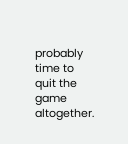probably time to quit the game altogether.